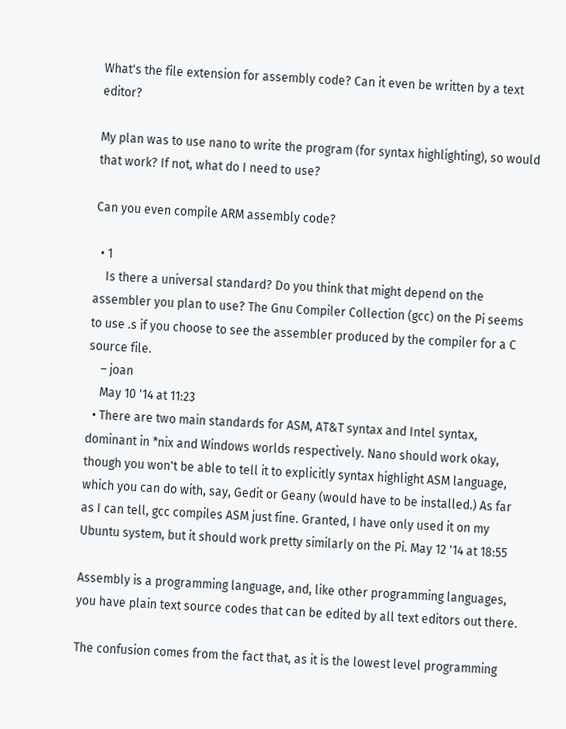What's the file extension for assembly code? Can it even be written by a text editor?

My plan was to use nano to write the program (for syntax highlighting), so would that work? If not, what do I need to use?

Can you even compile ARM assembly code?

  • 1
    Is there a universal standard? Do you think that might depend on the assembler you plan to use? The Gnu Compiler Collection (gcc) on the Pi seems to use .s if you choose to see the assembler produced by the compiler for a C source file.
    – joan
    May 10 '14 at 11:23
  • There are two main standards for ASM, AT&T syntax and Intel syntax, dominant in *nix and Windows worlds respectively. Nano should work okay, though you won't be able to tell it to explicitly syntax highlight ASM language, which you can do with, say, Gedit or Geany (would have to be installed.) As far as I can tell, gcc compiles ASM just fine. Granted, I have only used it on my Ubuntu system, but it should work pretty similarly on the Pi. May 12 '14 at 18:55

Assembly is a programming language, and, like other programming languages, you have plain text source codes that can be edited by all text editors out there.

The confusion comes from the fact that, as it is the lowest level programming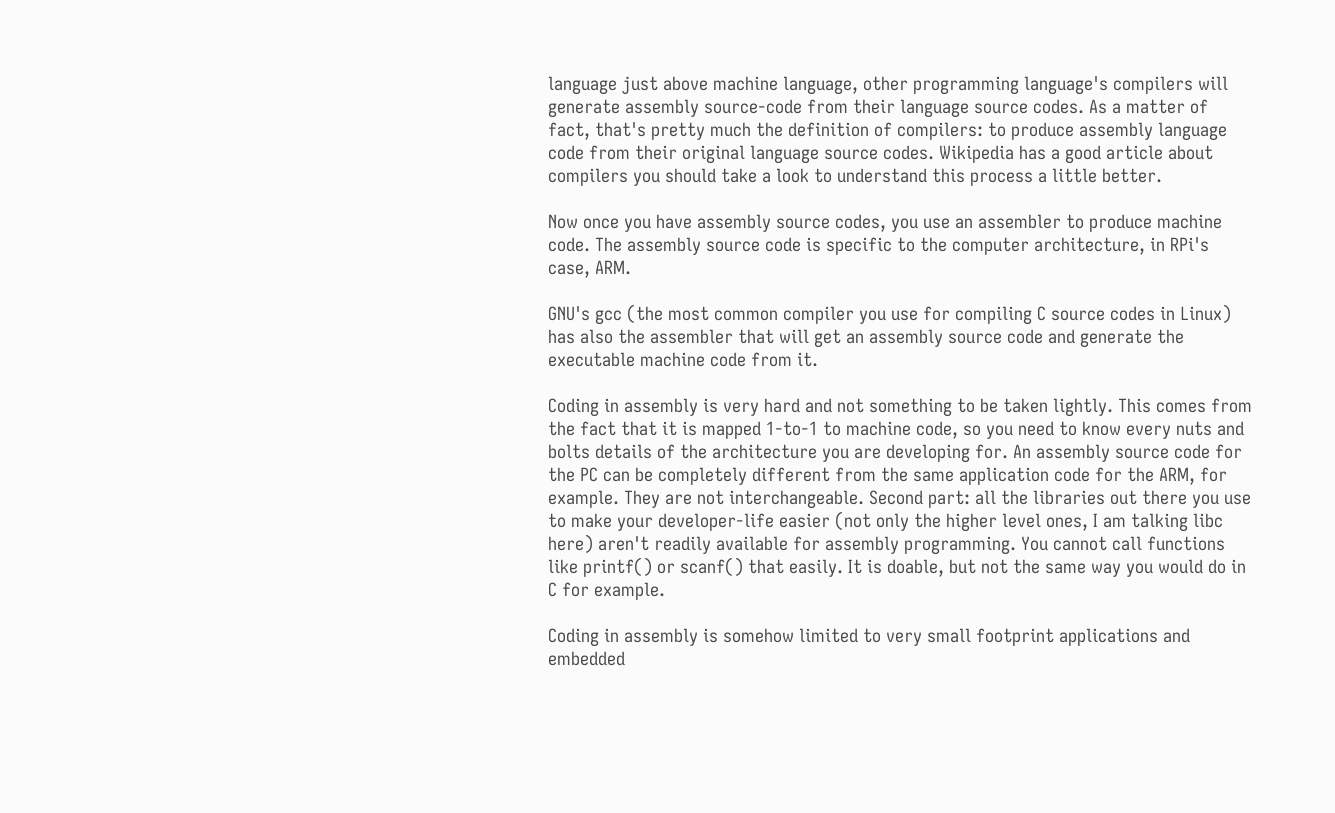language just above machine language, other programming language's compilers will generate assembly source-code from their language source codes. As a matter of fact, that's pretty much the definition of compilers: to produce assembly language code from their original language source codes. Wikipedia has a good article about compilers you should take a look to understand this process a little better.

Now once you have assembly source codes, you use an assembler to produce machine code. The assembly source code is specific to the computer architecture, in RPi's case, ARM.

GNU's gcc (the most common compiler you use for compiling C source codes in Linux) has also the assembler that will get an assembly source code and generate the executable machine code from it.

Coding in assembly is very hard and not something to be taken lightly. This comes from the fact that it is mapped 1-to-1 to machine code, so you need to know every nuts and bolts details of the architecture you are developing for. An assembly source code for the PC can be completely different from the same application code for the ARM, for example. They are not interchangeable. Second part: all the libraries out there you use to make your developer-life easier (not only the higher level ones, I am talking libc here) aren't readily available for assembly programming. You cannot call functions like printf() or scanf() that easily. It is doable, but not the same way you would do in C for example.

Coding in assembly is somehow limited to very small footprint applications and embedded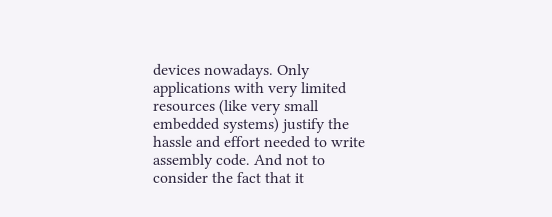devices nowadays. Only applications with very limited resources (like very small embedded systems) justify the hassle and effort needed to write assembly code. And not to consider the fact that it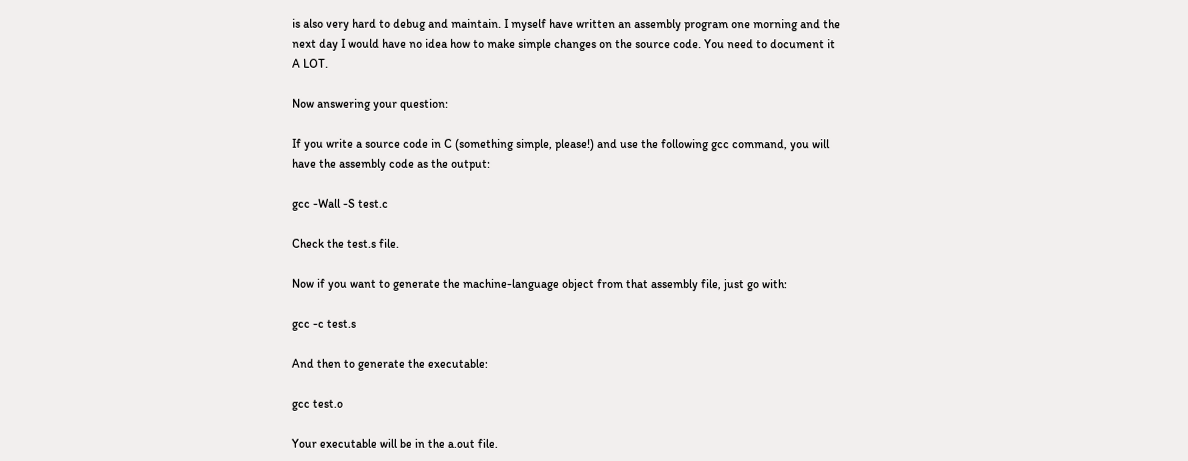is also very hard to debug and maintain. I myself have written an assembly program one morning and the next day I would have no idea how to make simple changes on the source code. You need to document it A LOT.

Now answering your question:

If you write a source code in C (something simple, please!) and use the following gcc command, you will have the assembly code as the output:

gcc -Wall -S test.c

Check the test.s file.

Now if you want to generate the machine-language object from that assembly file, just go with:

gcc -c test.s

And then to generate the executable:

gcc test.o

Your executable will be in the a.out file.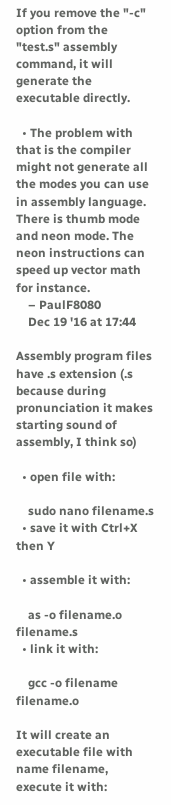If you remove the "-c" option from the "test.s" assembly command, it will generate the executable directly.

  • The problem with that is the compiler might not generate all the modes you can use in assembly language. There is thumb mode and neon mode. The neon instructions can speed up vector math for instance.
    – PaulF8080
    Dec 19 '16 at 17:44

Assembly program files have .s extension (.s because during pronunciation it makes starting sound of assembly, I think so)

  • open file with:

    sudo nano filename.s
  • save it with Ctrl+X then Y

  • assemble it with:

    as -o filename.o filename.s
  • link it with:

    gcc -o filename filename.o

It will create an executable file with name filename, execute it with: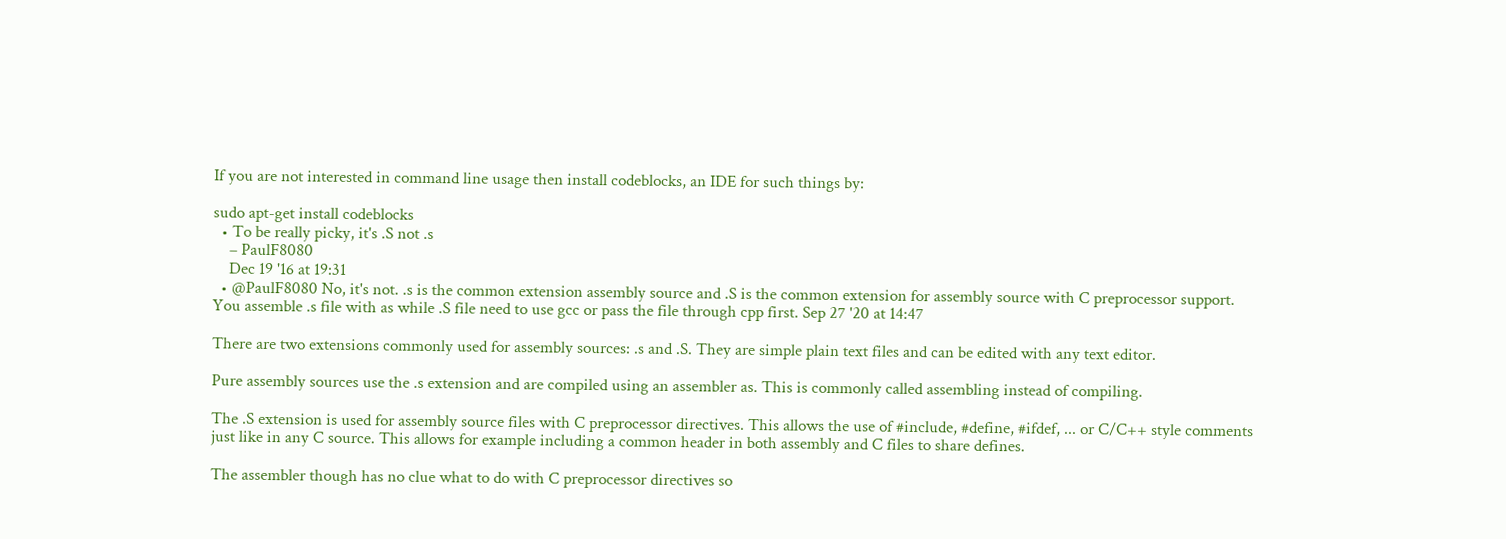If you are not interested in command line usage then install codeblocks, an IDE for such things by:

sudo apt-get install codeblocks
  • To be really picky, it's .S not .s
    – PaulF8080
    Dec 19 '16 at 19:31
  • @PaulF8080 No, it's not. .s is the common extension assembly source and .S is the common extension for assembly source with C preprocessor support. You assemble .s file with as while .S file need to use gcc or pass the file through cpp first. Sep 27 '20 at 14:47

There are two extensions commonly used for assembly sources: .s and .S. They are simple plain text files and can be edited with any text editor.

Pure assembly sources use the .s extension and are compiled using an assembler as. This is commonly called assembling instead of compiling.

The .S extension is used for assembly source files with C preprocessor directives. This allows the use of #include, #define, #ifdef, ... or C/C++ style comments just like in any C source. This allows for example including a common header in both assembly and C files to share defines.

The assembler though has no clue what to do with C preprocessor directives so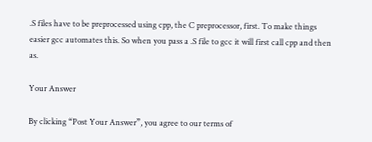.S files have to be preprocessed using cpp, the C preprocessor, first. To make things easier gcc automates this. So when you pass a .S file to gcc it will first call cpp and then as.

Your Answer

By clicking “Post Your Answer”, you agree to our terms of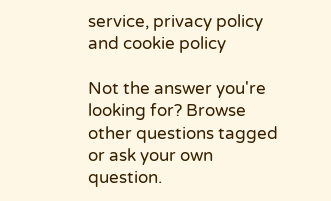service, privacy policy and cookie policy

Not the answer you're looking for? Browse other questions tagged or ask your own question.